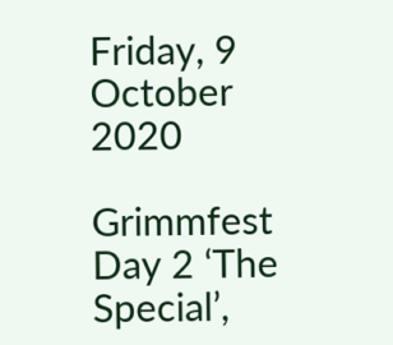Friday, 9 October 2020

Grimmfest Day 2 ‘The Special’,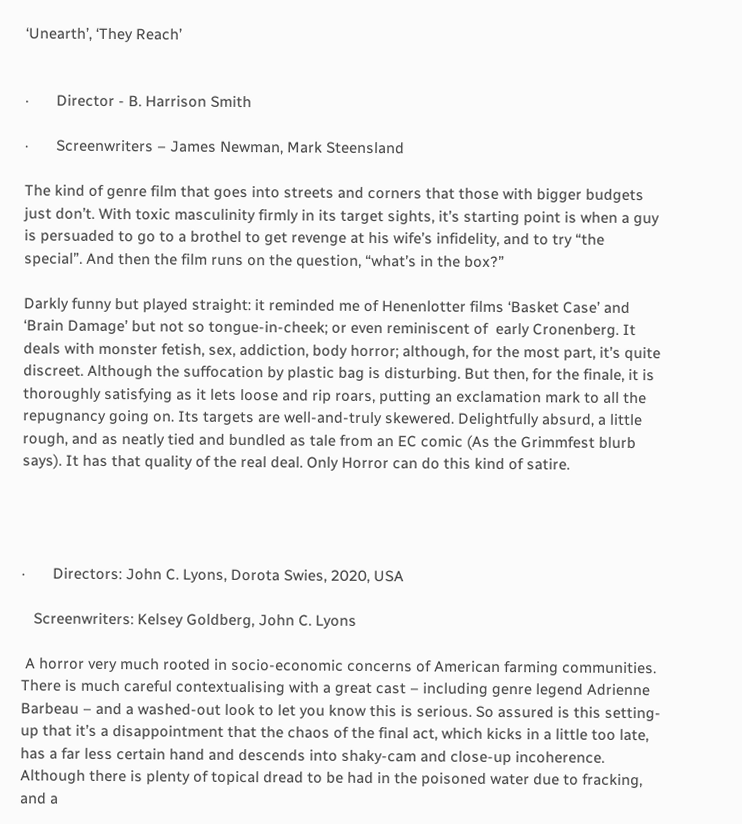‘Unearth’, ‘They Reach’


·       Director - B. Harrison Smith

·       Screenwriters – James Newman, Mark Steensland

The kind of genre film that goes into streets and corners that those with bigger budgets just don’t. With toxic masculinity firmly in its target sights, it’s starting point is when a guy is persuaded to go to a brothel to get revenge at his wife’s infidelity, and to try “the special”. And then the film runs on the question, “what’s in the box?”

Darkly funny but played straight: it reminded me of Henenlotter films ‘Basket Case’ and ‘Brain Damage’ but not so tongue-in-cheek; or even reminiscent of  early Cronenberg. It deals with monster fetish, sex, addiction, body horror; although, for the most part, it’s quite discreet. Although the suffocation by plastic bag is disturbing. But then, for the finale, it is thoroughly satisfying as it lets loose and rip roars, putting an exclamation mark to all the repugnancy going on. Its targets are well-and-truly skewered. Delightfully absurd, a little rough, and as neatly tied and bundled as tale from an EC comic (As the Grimmfest blurb says). It has that quality of the real deal. Only Horror can do this kind of satire.




·       Directors: John C. Lyons, Dorota Swies, 2020, USA

   Screenwriters: Kelsey Goldberg, John C. Lyons

 A horror very much rooted in socio-economic concerns of American farming communities. There is much careful contextualising with a great cast – including genre legend Adrienne Barbeau – and a washed-out look to let you know this is serious. So assured is this setting-up that it’s a disappointment that the chaos of the final act, which kicks in a little too late, has a far less certain hand and descends into shaky-cam and close-up incoherence. Although there is plenty of topical dread to be had in the poisoned water due to fracking, and a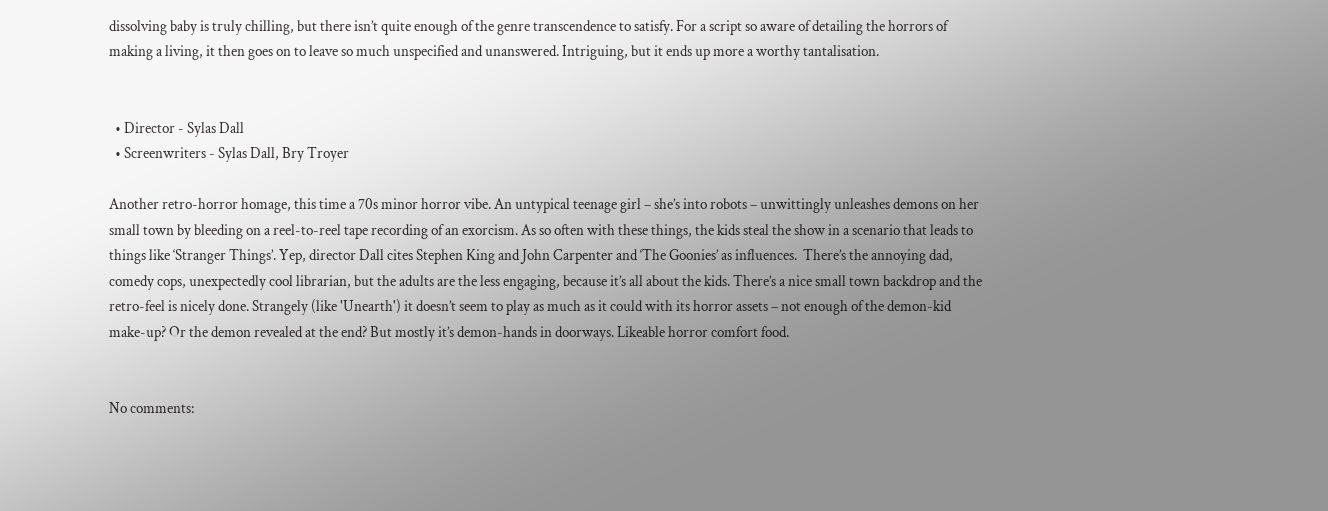dissolving baby is truly chilling, but there isn’t quite enough of the genre transcendence to satisfy. For a script so aware of detailing the horrors of making a living, it then goes on to leave so much unspecified and unanswered. Intriguing, but it ends up more a worthy tantalisation.


  • Director - Sylas Dall
  • Screenwriters - Sylas Dall, Bry Troyer

Another retro-horror homage, this time a 70s minor horror vibe. An untypical teenage girl – she’s into robots – unwittingly unleashes demons on her small town by bleeding on a reel-to-reel tape recording of an exorcism. As so often with these things, the kids steal the show in a scenario that leads to things like ‘Stranger Things’. Yep, director Dall cites Stephen King and John Carpenter and ‘The Goonies’ as influences.  There’s the annoying dad, comedy cops, unexpectedly cool librarian, but the adults are the less engaging, because it’s all about the kids. There’s a nice small town backdrop and the retro-feel is nicely done. Strangely (like 'Unearth') it doesn’t seem to play as much as it could with its horror assets – not enough of the demon-kid make-up? Or the demon revealed at the end? But mostly it’s demon-hands in doorways. Likeable horror comfort food.


No comments: